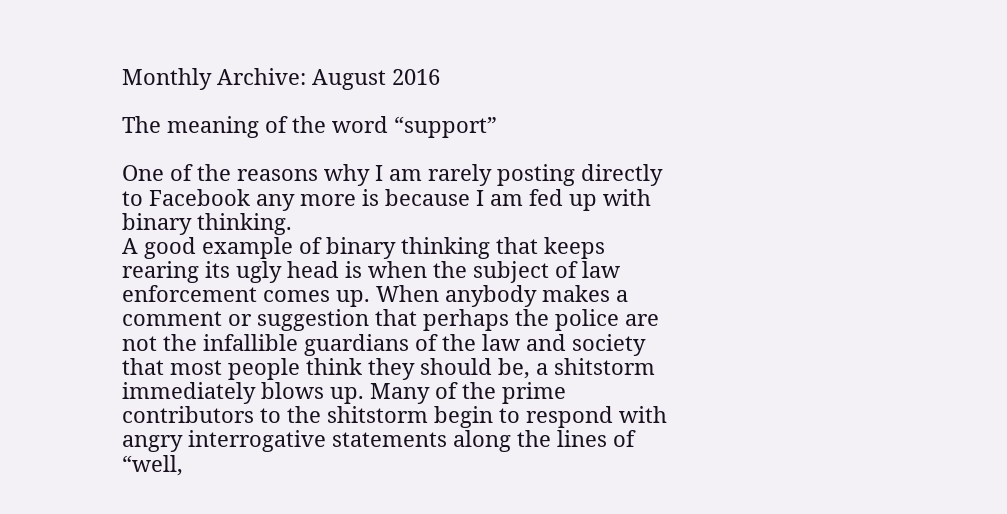Monthly Archive: August 2016

The meaning of the word “support”

One of the reasons why I am rarely posting directly to Facebook any more is because I am fed up with binary thinking.
A good example of binary thinking that keeps rearing its ugly head is when the subject of law enforcement comes up. When anybody makes a comment or suggestion that perhaps the police are not the infallible guardians of the law and society that most people think they should be, a shitstorm immediately blows up. Many of the prime contributors to the shitstorm begin to respond with angry interrogative statements along the lines of “well,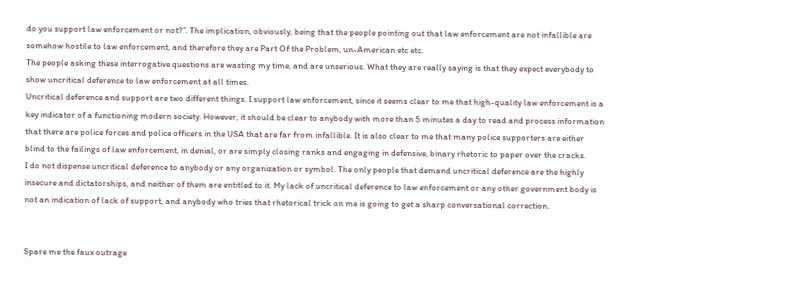do you support law enforcement or not?”. The implication, obviously, being that the people pointing out that law enforcement are not infallible are somehow hostile to law enforcement, and therefore they are Part Of the Problem, un-American etc etc.
The people asking these interrogative questions are wasting my time, and are unserious. What they are really saying is that they expect everybody to show uncritical deference to law enforcement at all times.
Uncritical deference and support are two different things. I support law enforcement, since it seems clear to me that high-quality law enforcement is a key indicator of a functioning modern society. However, it should be clear to anybody with more than 5 minutes a day to read and process information that there are police forces and police officers in the USA that are far from infallible. It is also clear to me that many police supporters are either blind to the failings of law enforcement, in denial, or are simply closing ranks and engaging in defensive, binary rhetoric to paper over the cracks.
I do not dispense uncritical deference to anybody or any organization or symbol. The only people that demand uncritical deference are the highly insecure and dictatorships, and neither of them are entitled to it. My lack of uncritical deference to law enforcement or any other government body is not an indication of lack of support, and anybody who tries that rhetorical trick on me is going to get a sharp conversational correction.


Spare me the faux outrage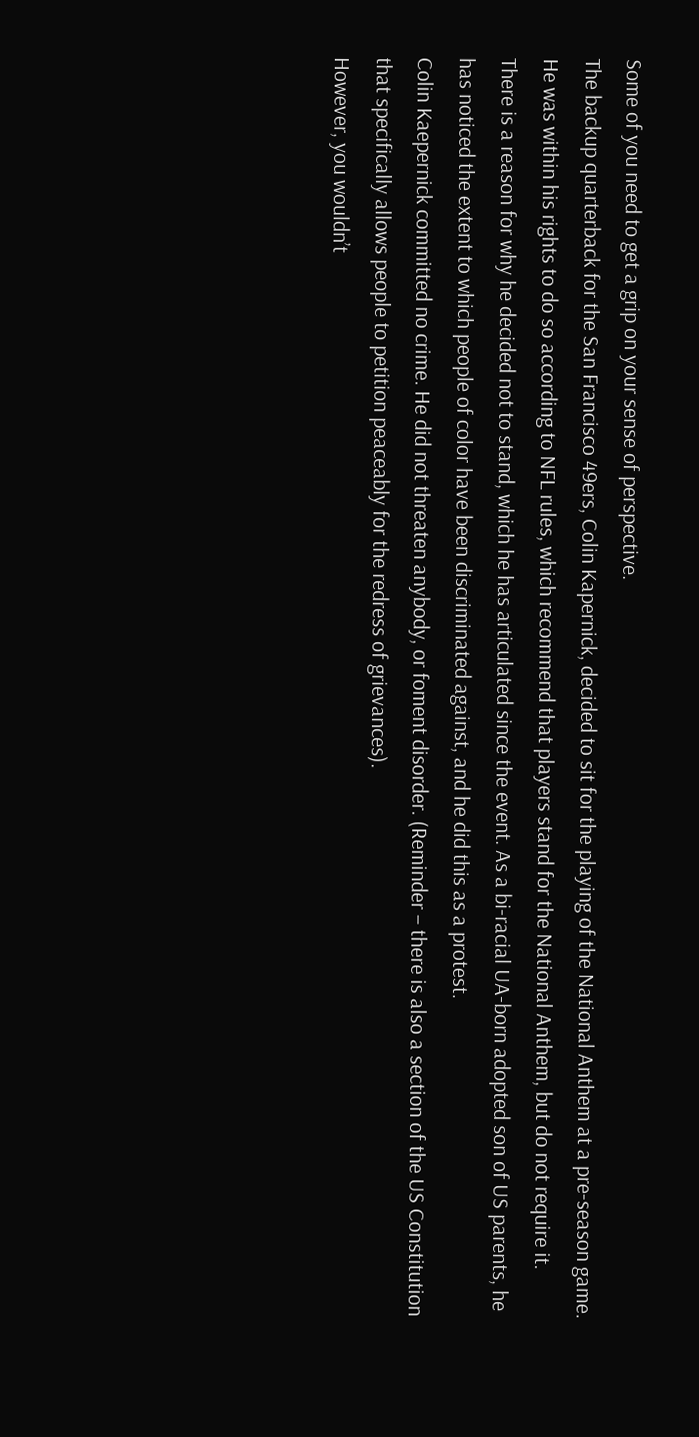Some of you need to get a grip on your sense of perspective.
The backup quarterback for the San Francisco 49ers, Colin Kapernick, decided to sit for the playing of the National Anthem at a pre-season game.
He was within his rights to do so according to NFL rules, which recommend that players stand for the National Anthem, but do not require it.
There is a reason for why he decided not to stand, which he has articulated since the event. As a bi-racial UA-born adopted son of US parents, he has noticed the extent to which people of color have been discriminated against, and he did this as a protest.
Colin Kaepernick committed no crime. He did not threaten anybody, or foment disorder. (Reminder – there is also a section of the US Constitution that specifically allows people to petition peaceably for the redress of grievances).
However, you wouldn’t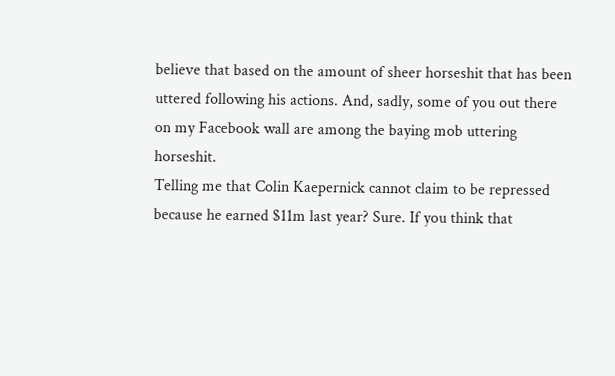believe that based on the amount of sheer horseshit that has been uttered following his actions. And, sadly, some of you out there on my Facebook wall are among the baying mob uttering horseshit.
Telling me that Colin Kaepernick cannot claim to be repressed because he earned $11m last year? Sure. If you think that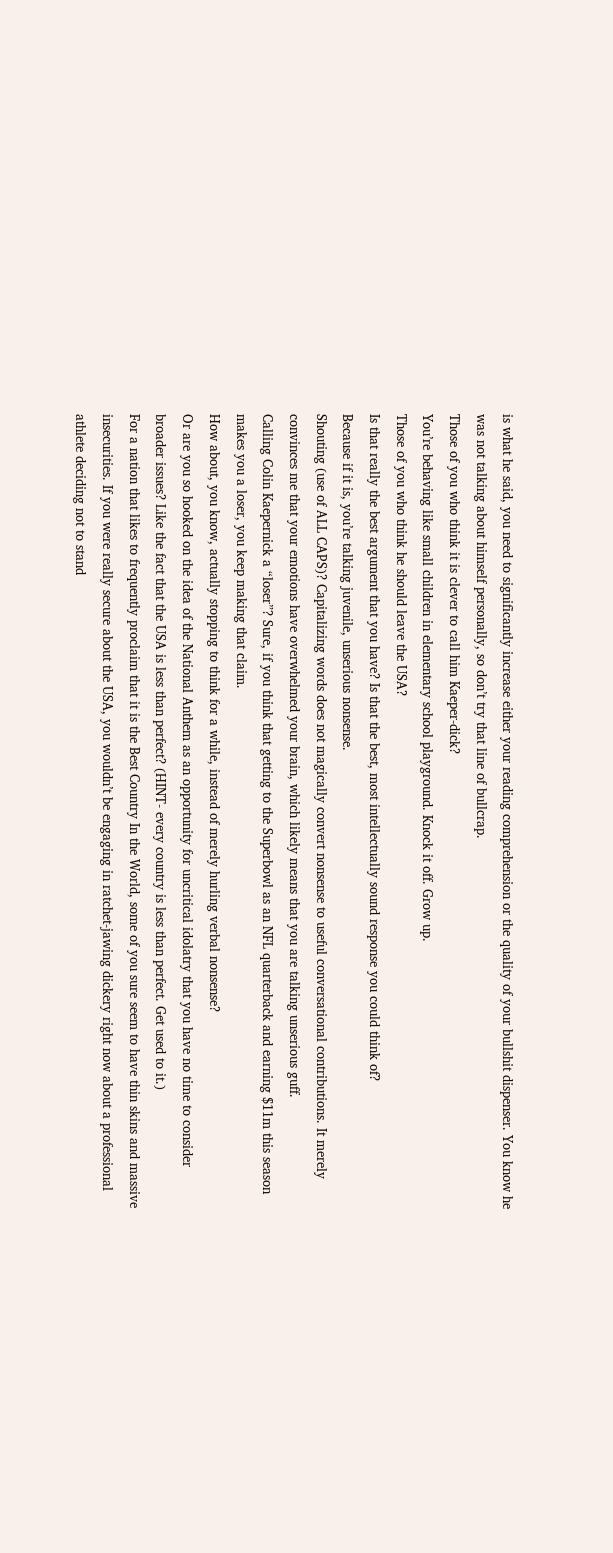is what he said, you need to significantly increase either your reading comprehension or the quality of your bullshit dispenser. You know he was not talking about himself personally, so don’t try that line of bullcrap.
Those of you who think it is clever to call him Kaeper-dick?
You’re behaving like small children in elementary school playground. Knock it off. Grow up.
Those of you who think he should leave the USA?
Is that really the best argument that you have? Is that the best, most intellectually sound response you could think of?
Because if it is, you’re talking juvenile, unserious nonsense.
Shouting (use of ALL CAPS)? Capitalizing words does not magically convert nonsense to useful conversational contributions. It merely convinces me that your emotions have overwhelmed your brain, which likely means that you are talking unserious guff.
Calling Colin Kaepernick a “loser”? Sure, if you think that getting to the Superbowl as an NFL quarterback and earning $11m this season makes you a loser, you keep making that claim.
How about, you know, actually stopping to think for a while, instead of merely hurling verbal nonsense?
Or are you so hooked on the idea of the National Anthem as an opportunity for uncritical idolatry that you have no time to consider broader issues? Like the fact that the USA is less than perfect? (HINT- every country is less than perfect. Get used to it.)
For a nation that likes to frequently proclaim that it is the Best Country In the World, some of you sure seem to have thin skins and massive insecurities. If you were really secure about the USA, you wouldn’t be engaging in ratchet-jawing dickery right now about a professional athlete deciding not to stand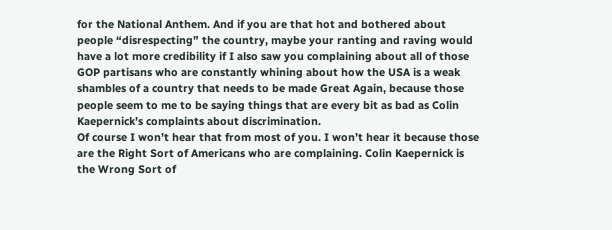for the National Anthem. And if you are that hot and bothered about people “disrespecting” the country, maybe your ranting and raving would have a lot more credibility if I also saw you complaining about all of those GOP partisans who are constantly whining about how the USA is a weak shambles of a country that needs to be made Great Again, because those people seem to me to be saying things that are every bit as bad as Colin Kaepernick’s complaints about discrimination.
Of course I won’t hear that from most of you. I won’t hear it because those are the Right Sort of Americans who are complaining. Colin Kaepernick is the Wrong Sort of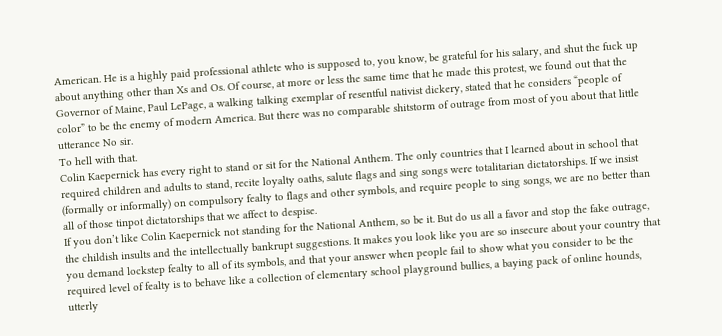American. He is a highly paid professional athlete who is supposed to, you know, be grateful for his salary, and shut the fuck up about anything other than Xs and Os. Of course, at more or less the same time that he made this protest, we found out that the Governor of Maine, Paul LePage, a walking talking exemplar of resentful nativist dickery, stated that he considers “people of color” to be the enemy of modern America. But there was no comparable shitstorm of outrage from most of you about that little utterance No sir.
To hell with that.
Colin Kaepernick has every right to stand or sit for the National Anthem. The only countries that I learned about in school that required children and adults to stand, recite loyalty oaths, salute flags and sing songs were totalitarian dictatorships. If we insist (formally or informally) on compulsory fealty to flags and other symbols, and require people to sing songs, we are no better than all of those tinpot dictatorships that we affect to despise.
If you don’t like Colin Kaepernick not standing for the National Anthem, so be it. But do us all a favor and stop the fake outrage, the childish insults and the intellectually bankrupt suggestions. It makes you look like you are so insecure about your country that you demand lockstep fealty to all of its symbols, and that your answer when people fail to show what you consider to be the required level of fealty is to behave like a collection of elementary school playground bullies, a baying pack of online hounds, utterly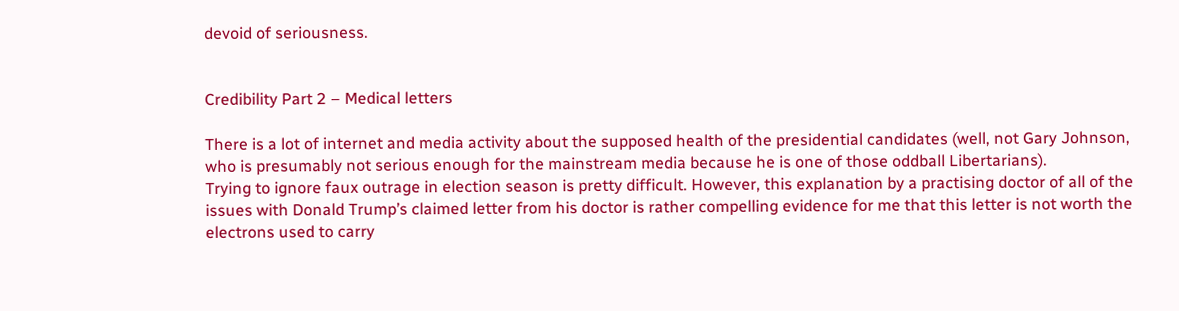devoid of seriousness.


Credibility Part 2 – Medical letters

There is a lot of internet and media activity about the supposed health of the presidential candidates (well, not Gary Johnson, who is presumably not serious enough for the mainstream media because he is one of those oddball Libertarians).
Trying to ignore faux outrage in election season is pretty difficult. However, this explanation by a practising doctor of all of the issues with Donald Trump’s claimed letter from his doctor is rather compelling evidence for me that this letter is not worth the electrons used to carry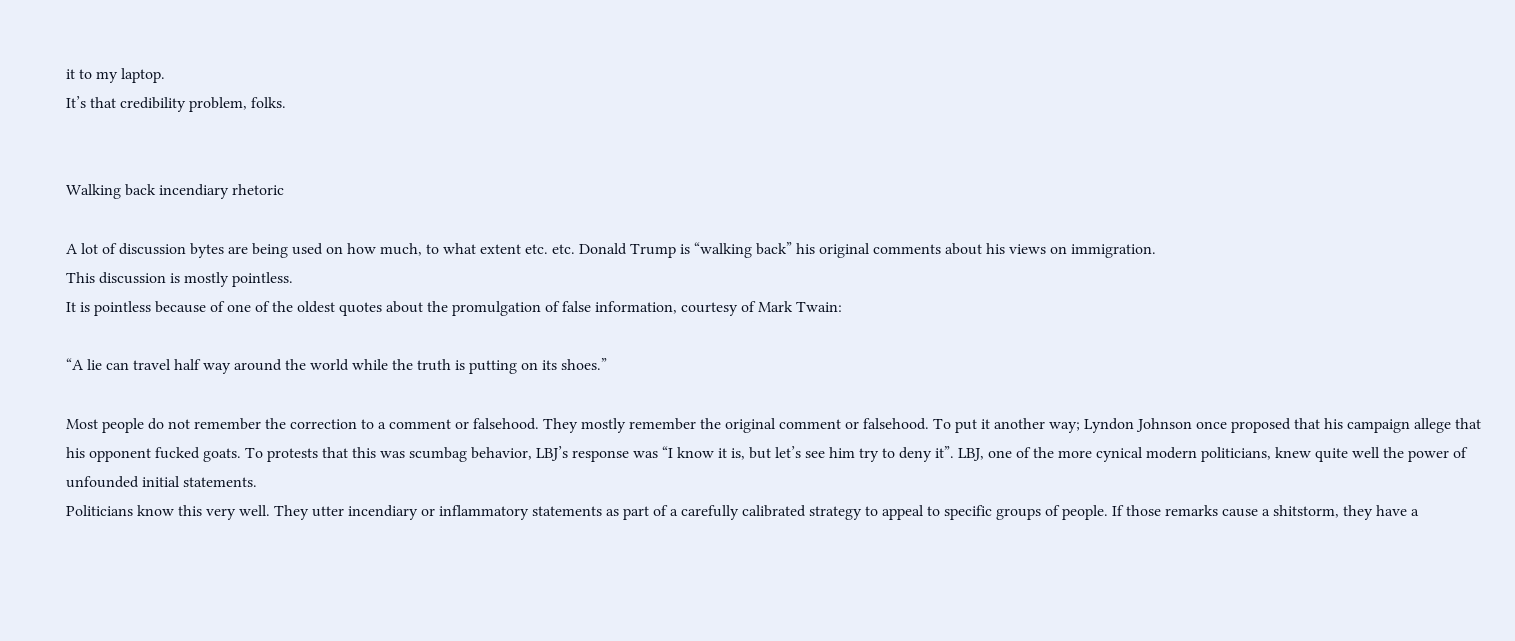it to my laptop.
It’s that credibility problem, folks.


Walking back incendiary rhetoric

A lot of discussion bytes are being used on how much, to what extent etc. etc. Donald Trump is “walking back” his original comments about his views on immigration.
This discussion is mostly pointless.
It is pointless because of one of the oldest quotes about the promulgation of false information, courtesy of Mark Twain:

“A lie can travel half way around the world while the truth is putting on its shoes.”

Most people do not remember the correction to a comment or falsehood. They mostly remember the original comment or falsehood. To put it another way; Lyndon Johnson once proposed that his campaign allege that his opponent fucked goats. To protests that this was scumbag behavior, LBJ’s response was “I know it is, but let’s see him try to deny it”. LBJ, one of the more cynical modern politicians, knew quite well the power of unfounded initial statements.
Politicians know this very well. They utter incendiary or inflammatory statements as part of a carefully calibrated strategy to appeal to specific groups of people. If those remarks cause a shitstorm, they have a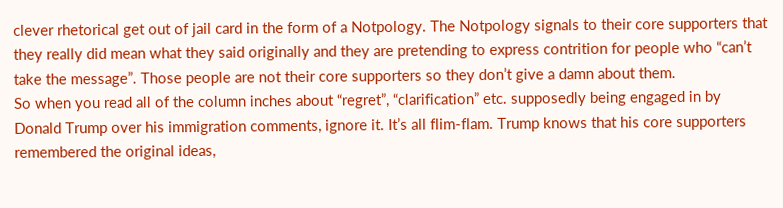clever rhetorical get out of jail card in the form of a Notpology. The Notpology signals to their core supporters that they really did mean what they said originally and they are pretending to express contrition for people who “can’t take the message”. Those people are not their core supporters so they don’t give a damn about them.
So when you read all of the column inches about “regret”, “clarification” etc. supposedly being engaged in by Donald Trump over his immigration comments, ignore it. It’s all flim-flam. Trump knows that his core supporters remembered the original ideas,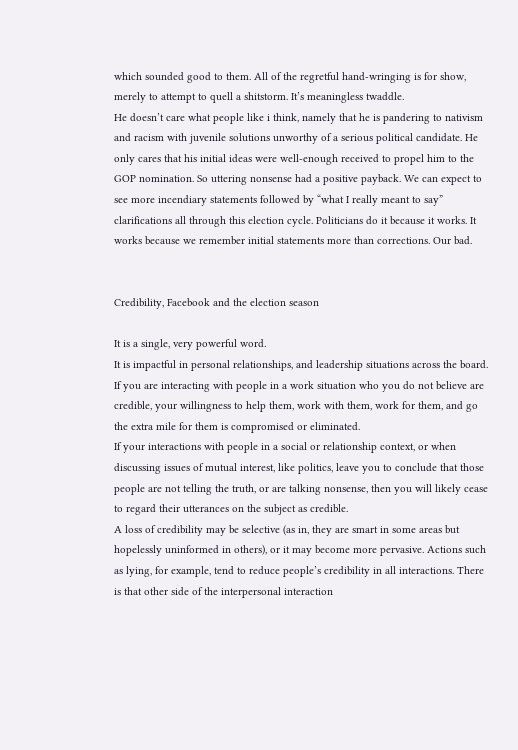which sounded good to them. All of the regretful hand-wringing is for show, merely to attempt to quell a shitstorm. It’s meaningless twaddle.
He doesn’t care what people like i think, namely that he is pandering to nativism and racism with juvenile solutions unworthy of a serious political candidate. He only cares that his initial ideas were well-enough received to propel him to the GOP nomination. So uttering nonsense had a positive payback. We can expect to see more incendiary statements followed by “what I really meant to say” clarifications all through this election cycle. Politicians do it because it works. It works because we remember initial statements more than corrections. Our bad.


Credibility, Facebook and the election season

It is a single, very powerful word.
It is impactful in personal relationships, and leadership situations across the board.
If you are interacting with people in a work situation who you do not believe are credible, your willingness to help them, work with them, work for them, and go the extra mile for them is compromised or eliminated.
If your interactions with people in a social or relationship context, or when discussing issues of mutual interest, like politics, leave you to conclude that those people are not telling the truth, or are talking nonsense, then you will likely cease to regard their utterances on the subject as credible.
A loss of credibility may be selective (as in, they are smart in some areas but hopelessly uninformed in others), or it may become more pervasive. Actions such as lying, for example, tend to reduce people’s credibility in all interactions. There is that other side of the interpersonal interaction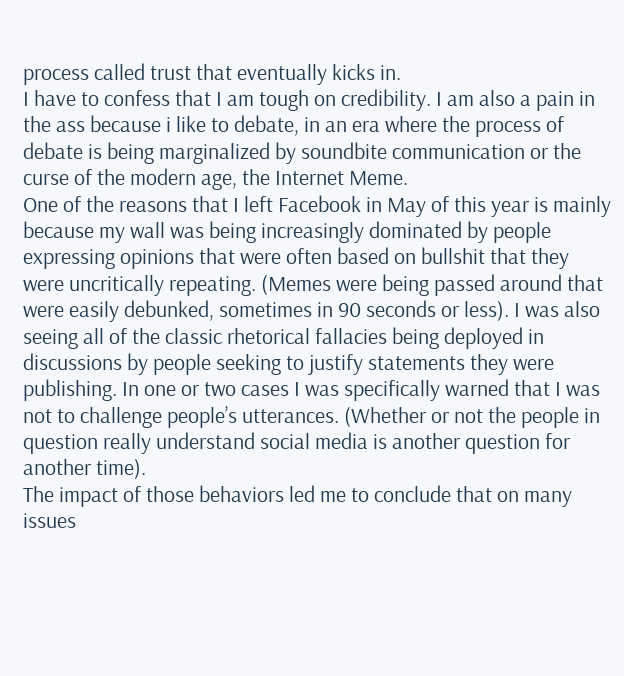process called trust that eventually kicks in.
I have to confess that I am tough on credibility. I am also a pain in the ass because i like to debate, in an era where the process of debate is being marginalized by soundbite communication or the curse of the modern age, the Internet Meme.
One of the reasons that I left Facebook in May of this year is mainly because my wall was being increasingly dominated by people expressing opinions that were often based on bullshit that they were uncritically repeating. (Memes were being passed around that were easily debunked, sometimes in 90 seconds or less). I was also seeing all of the classic rhetorical fallacies being deployed in discussions by people seeking to justify statements they were publishing. In one or two cases I was specifically warned that I was not to challenge people’s utterances. (Whether or not the people in question really understand social media is another question for another time).
The impact of those behaviors led me to conclude that on many issues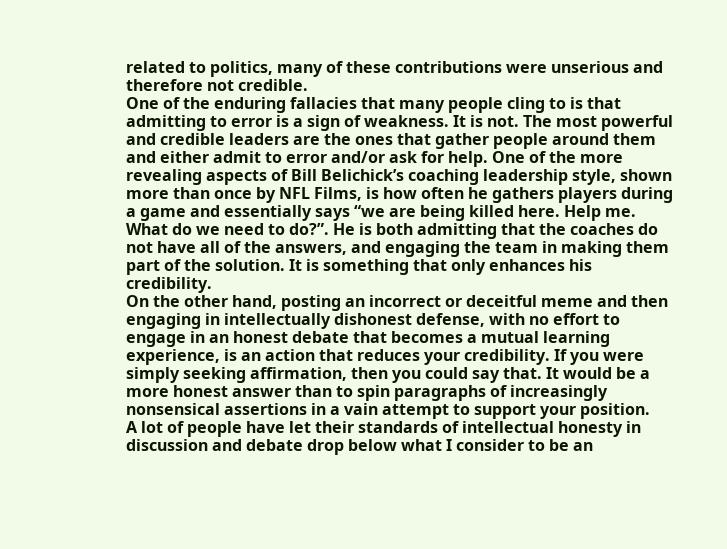related to politics, many of these contributions were unserious and therefore not credible.
One of the enduring fallacies that many people cling to is that admitting to error is a sign of weakness. It is not. The most powerful and credible leaders are the ones that gather people around them and either admit to error and/or ask for help. One of the more revealing aspects of Bill Belichick’s coaching leadership style, shown more than once by NFL Films, is how often he gathers players during a game and essentially says “we are being killed here. Help me. What do we need to do?”. He is both admitting that the coaches do not have all of the answers, and engaging the team in making them part of the solution. It is something that only enhances his credibility.
On the other hand, posting an incorrect or deceitful meme and then engaging in intellectually dishonest defense, with no effort to engage in an honest debate that becomes a mutual learning experience, is an action that reduces your credibility. If you were simply seeking affirmation, then you could say that. It would be a more honest answer than to spin paragraphs of increasingly nonsensical assertions in a vain attempt to support your position.
A lot of people have let their standards of intellectual honesty in discussion and debate drop below what I consider to be an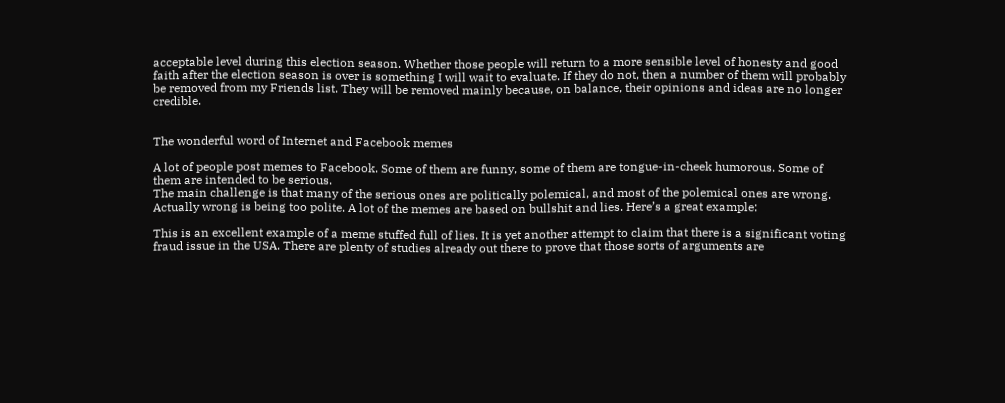acceptable level during this election season. Whether those people will return to a more sensible level of honesty and good faith after the election season is over is something I will wait to evaluate. If they do not, then a number of them will probably be removed from my Friends list. They will be removed mainly because, on balance, their opinions and ideas are no longer credible.


The wonderful word of Internet and Facebook memes

A lot of people post memes to Facebook. Some of them are funny, some of them are tongue-in-cheek humorous. Some of them are intended to be serious.
The main challenge is that many of the serious ones are politically polemical, and most of the polemical ones are wrong. Actually wrong is being too polite. A lot of the memes are based on bullshit and lies. Here’s a great example:

This is an excellent example of a meme stuffed full of lies. It is yet another attempt to claim that there is a significant voting fraud issue in the USA. There are plenty of studies already out there to prove that those sorts of arguments are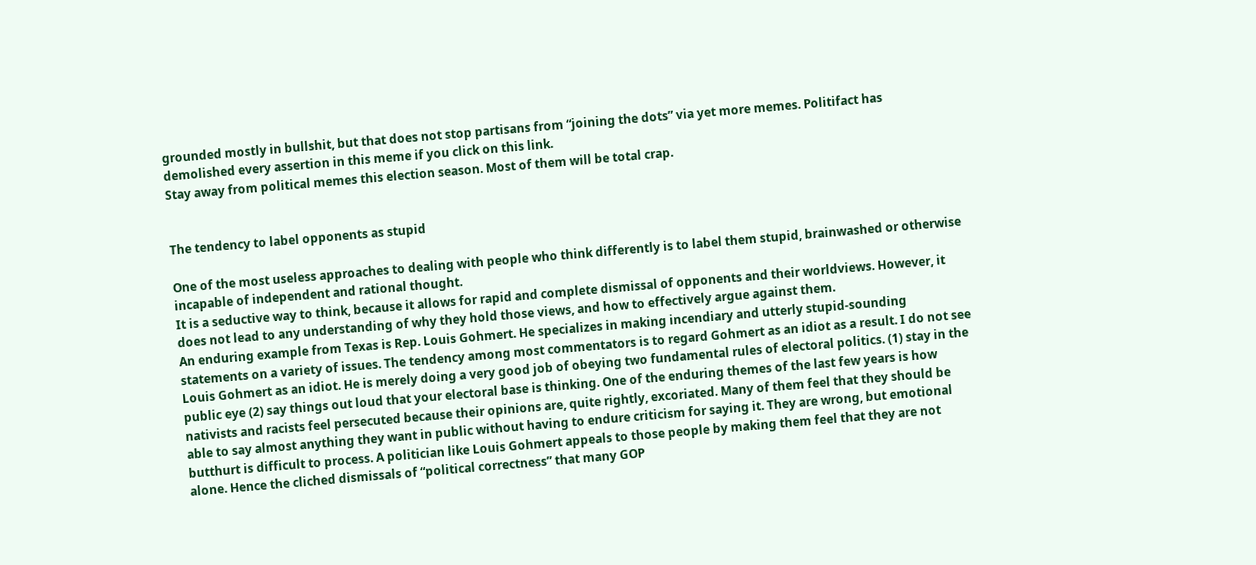grounded mostly in bullshit, but that does not stop partisans from “joining the dots” via yet more memes. Politifact has demolished every assertion in this meme if you click on this link.
Stay away from political memes this election season. Most of them will be total crap.


The tendency to label opponents as stupid

One of the most useless approaches to dealing with people who think differently is to label them stupid, brainwashed or otherwise incapable of independent and rational thought.
It is a seductive way to think, because it allows for rapid and complete dismissal of opponents and their worldviews. However, it does not lead to any understanding of why they hold those views, and how to effectively argue against them.
An enduring example from Texas is Rep. Louis Gohmert. He specializes in making incendiary and utterly stupid-sounding statements on a variety of issues. The tendency among most commentators is to regard Gohmert as an idiot as a result. I do not see Louis Gohmert as an idiot. He is merely doing a very good job of obeying two fundamental rules of electoral politics. (1) stay in the public eye (2) say things out loud that your electoral base is thinking. One of the enduring themes of the last few years is how nativists and racists feel persecuted because their opinions are, quite rightly, excoriated. Many of them feel that they should be able to say almost anything they want in public without having to endure criticism for saying it. They are wrong, but emotional butthurt is difficult to process. A politician like Louis Gohmert appeals to those people by making them feel that they are not alone. Hence the cliched dismissals of “political correctness” that many GOP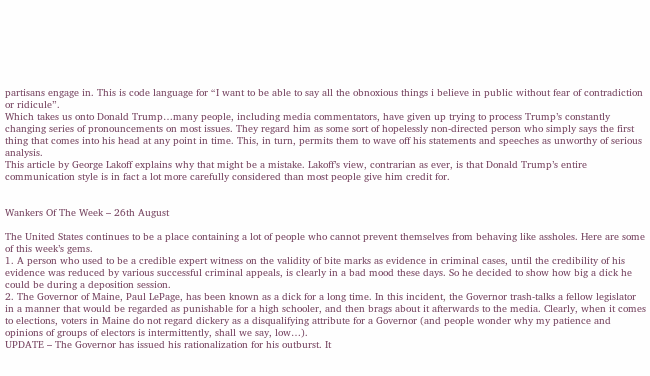partisans engage in. This is code language for “I want to be able to say all the obnoxious things i believe in public without fear of contradiction or ridicule”.
Which takes us onto Donald Trump…many people, including media commentators, have given up trying to process Trump’s constantly changing series of pronouncements on most issues. They regard him as some sort of hopelessly non-directed person who simply says the first thing that comes into his head at any point in time. This, in turn, permits them to wave off his statements and speeches as unworthy of serious analysis.
This article by George Lakoff explains why that might be a mistake. Lakoff’s view, contrarian as ever, is that Donald Trump’s entire communication style is in fact a lot more carefully considered than most people give him credit for.


Wankers Of The Week – 26th August

The United States continues to be a place containing a lot of people who cannot prevent themselves from behaving like assholes. Here are some of this week’s gems.
1. A person who used to be a credible expert witness on the validity of bite marks as evidence in criminal cases, until the credibility of his evidence was reduced by various successful criminal appeals, is clearly in a bad mood these days. So he decided to show how big a dick he could be during a deposition session.
2. The Governor of Maine, Paul LePage, has been known as a dick for a long time. In this incident, the Governor trash-talks a fellow legislator in a manner that would be regarded as punishable for a high schooler, and then brags about it afterwards to the media. Clearly, when it comes to elections, voters in Maine do not regard dickery as a disqualifying attribute for a Governor (and people wonder why my patience and opinions of groups of electors is intermittently, shall we say, low…).
UPDATE – The Governor has issued his rationalization for his outburst. It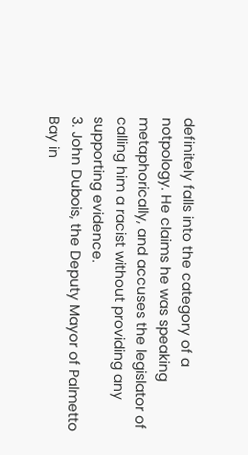definitely falls into the category of a notpology. He claims he was speaking metaphorically, and accuses the legislator of calling him a racist without providing any supporting evidence.
3. John Dubois, the Deputy Mayor of Palmetto Bay in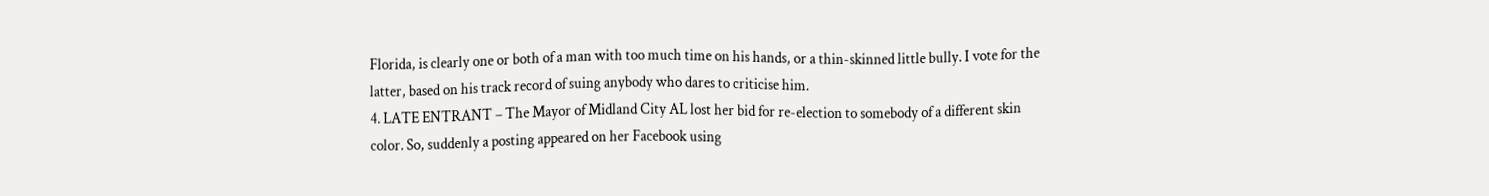Florida, is clearly one or both of a man with too much time on his hands, or a thin-skinned little bully. I vote for the latter, based on his track record of suing anybody who dares to criticise him.
4. LATE ENTRANT – The Mayor of Midland City AL lost her bid for re-election to somebody of a different skin color. So, suddenly a posting appeared on her Facebook using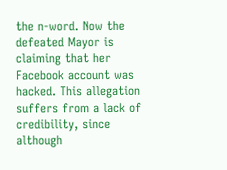the n-word. Now the defeated Mayor is claiming that her Facebook account was hacked. This allegation suffers from a lack of credibility, since although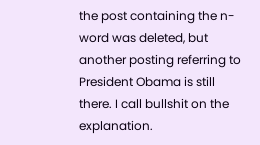the post containing the n-word was deleted, but another posting referring to President Obama is still there. I call bullshit on the explanation.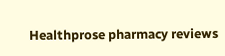Healthprose pharmacy reviews